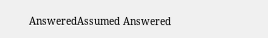AnsweredAssumed Answered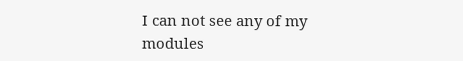I can not see any of my modules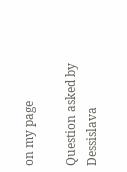on my page

Question asked by Dessislava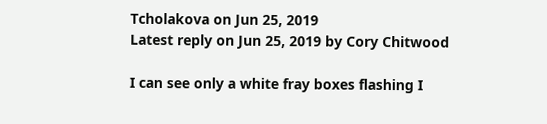Tcholakova on Jun 25, 2019
Latest reply on Jun 25, 2019 by Cory Chitwood

I can see only a white fray boxes flashing I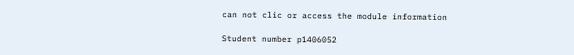can not clic or access the module information

Student number p1406052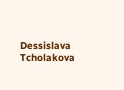Dessislava Tcholakova